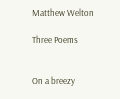Matthew Welton

Three Poems


On a breezy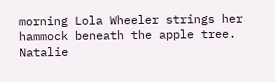morning Lola Wheeler strings her
hammock beneath the apple tree. Natalie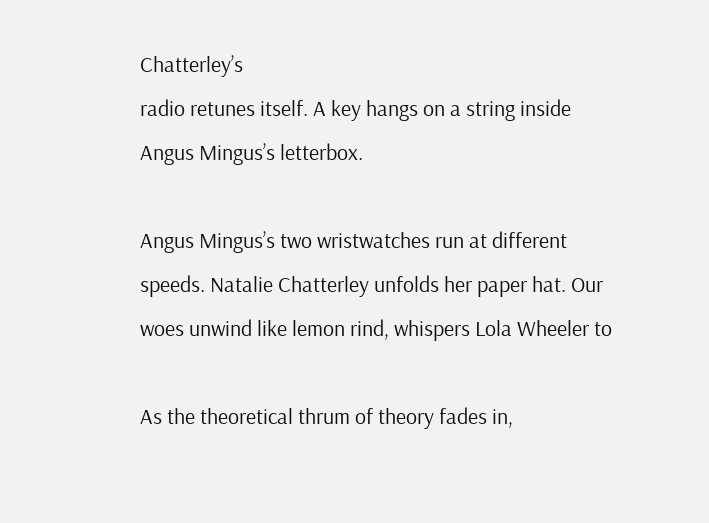Chatterley’s
radio retunes itself. A key hangs on a string inside
Angus Mingus’s letterbox.

Angus Mingus’s two wristwatches run at different
speeds. Natalie Chatterley unfolds her paper hat. Our
woes unwind like lemon rind, whispers Lola Wheeler to

As the theoretical thrum of theory fades in,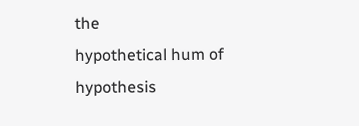the
hypothetical hum of hypothesis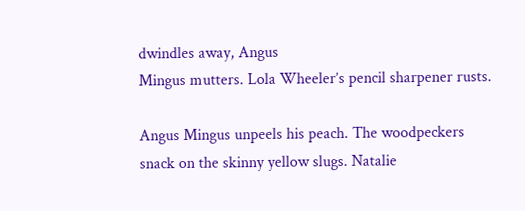dwindles away, Angus
Mingus mutters. Lola Wheeler’s pencil sharpener rusts.

Angus Mingus unpeels his peach. The woodpeckers
snack on the skinny yellow slugs. Natalie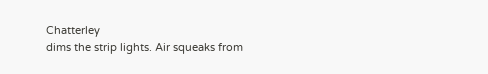Chatterley
dims the strip lights. Air squeaks from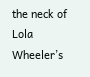the neck of Lola
Wheeler’s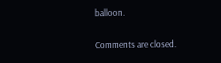balloon.


Comments are closed.